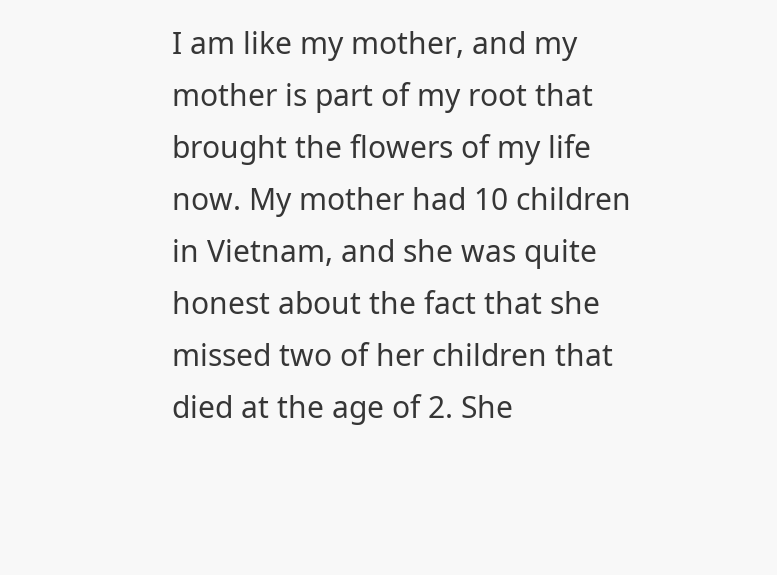I am like my mother, and my mother is part of my root that brought the flowers of my life now. My mother had 10 children in Vietnam, and she was quite honest about the fact that she missed two of her children that died at the age of 2. She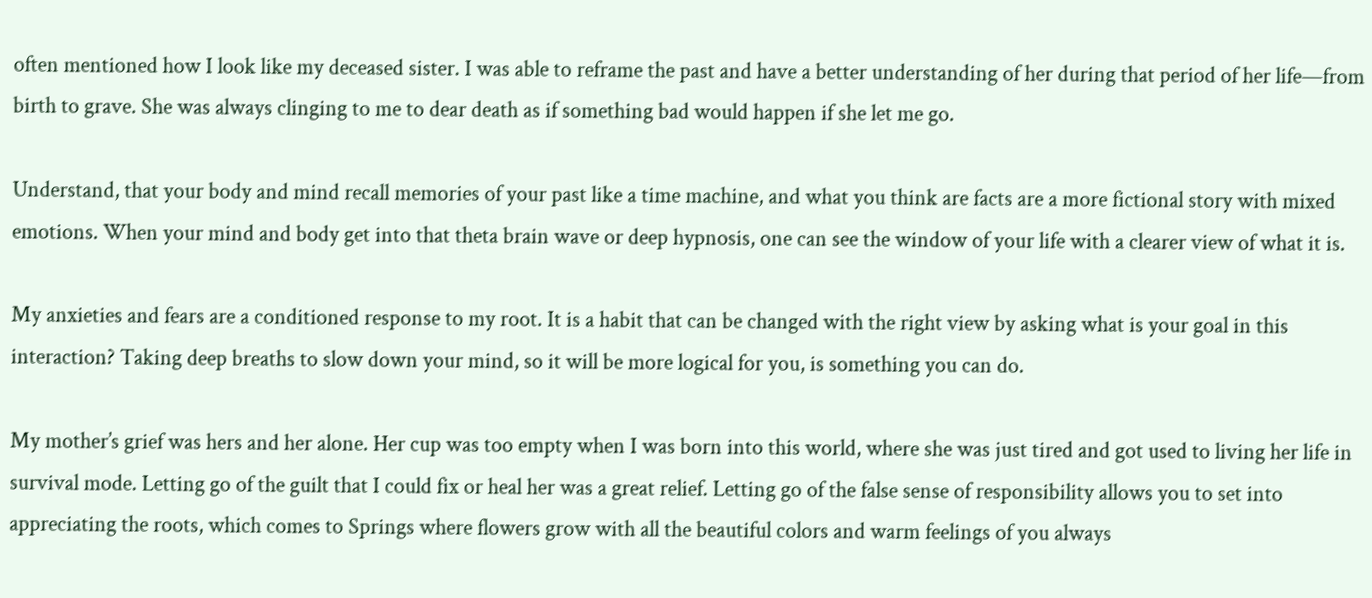often mentioned how I look like my deceased sister. I was able to reframe the past and have a better understanding of her during that period of her life—from birth to grave. She was always clinging to me to dear death as if something bad would happen if she let me go.

Understand, that your body and mind recall memories of your past like a time machine, and what you think are facts are a more fictional story with mixed emotions. When your mind and body get into that theta brain wave or deep hypnosis, one can see the window of your life with a clearer view of what it is.

My anxieties and fears are a conditioned response to my root. It is a habit that can be changed with the right view by asking what is your goal in this interaction? Taking deep breaths to slow down your mind, so it will be more logical for you, is something you can do.

My mother’s grief was hers and her alone. Her cup was too empty when I was born into this world, where she was just tired and got used to living her life in survival mode. Letting go of the guilt that I could fix or heal her was a great relief. Letting go of the false sense of responsibility allows you to set into appreciating the roots, which comes to Springs where flowers grow with all the beautiful colors and warm feelings of you always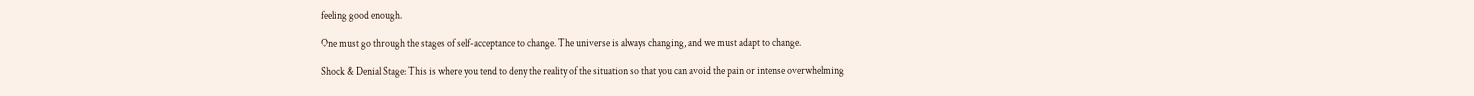feeling good enough.

One must go through the stages of self-acceptance to change. The universe is always changing, and we must adapt to change.

Shock & Denial Stage: This is where you tend to deny the reality of the situation so that you can avoid the pain or intense overwhelming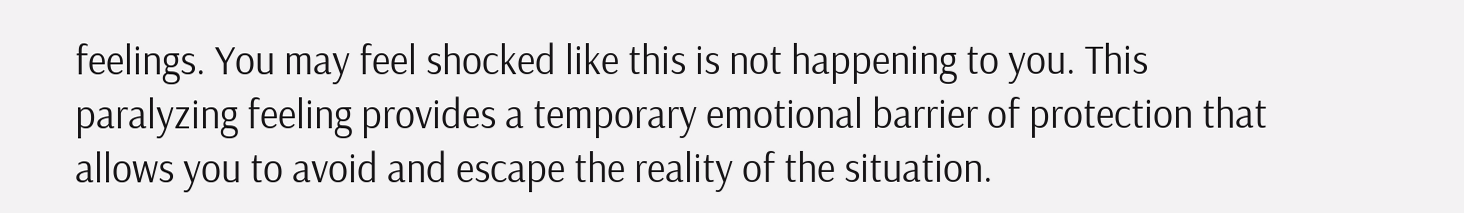feelings. You may feel shocked like this is not happening to you. This paralyzing feeling provides a temporary emotional barrier of protection that allows you to avoid and escape the reality of the situation.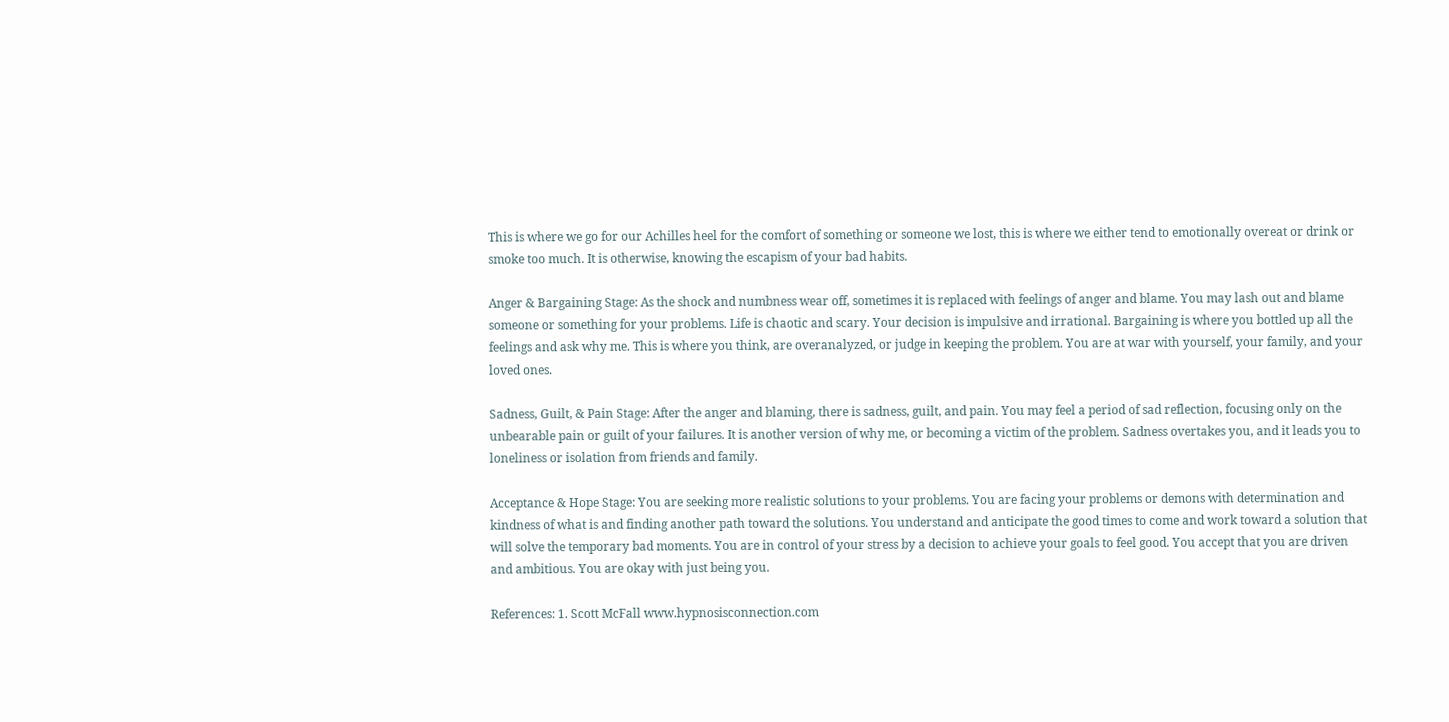This is where we go for our Achilles heel for the comfort of something or someone we lost, this is where we either tend to emotionally overeat or drink or smoke too much. It is otherwise, knowing the escapism of your bad habits.

Anger & Bargaining Stage: As the shock and numbness wear off, sometimes it is replaced with feelings of anger and blame. You may lash out and blame someone or something for your problems. Life is chaotic and scary. Your decision is impulsive and irrational. Bargaining is where you bottled up all the feelings and ask why me. This is where you think, are overanalyzed, or judge in keeping the problem. You are at war with yourself, your family, and your loved ones.

Sadness, Guilt, & Pain Stage: After the anger and blaming, there is sadness, guilt, and pain. You may feel a period of sad reflection, focusing only on the unbearable pain or guilt of your failures. It is another version of why me, or becoming a victim of the problem. Sadness overtakes you, and it leads you to loneliness or isolation from friends and family.

Acceptance & Hope Stage: You are seeking more realistic solutions to your problems. You are facing your problems or demons with determination and kindness of what is and finding another path toward the solutions. You understand and anticipate the good times to come and work toward a solution that will solve the temporary bad moments. You are in control of your stress by a decision to achieve your goals to feel good. You accept that you are driven and ambitious. You are okay with just being you.

References: 1. Scott McFall www.hypnosisconnection.com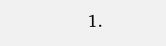1.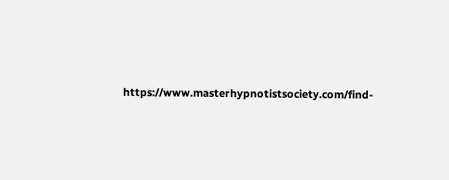https://www.masterhypnotistsociety.com/find-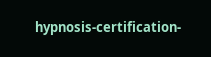hypnosis-certification-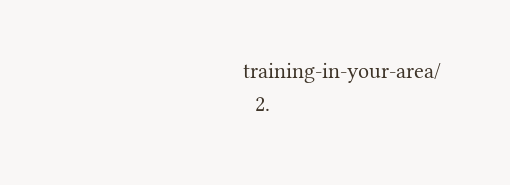training-in-your-area/
  2.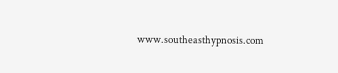www.southeasthypnosis.com